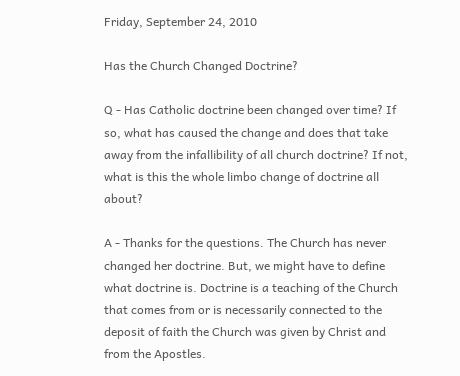Friday, September 24, 2010

Has the Church Changed Doctrine?

Q - Has Catholic doctrine been changed over time? If so, what has caused the change and does that take away from the infallibility of all church doctrine? If not, what is this the whole limbo change of doctrine all about?

A - Thanks for the questions. The Church has never changed her doctrine. But, we might have to define what doctrine is. Doctrine is a teaching of the Church that comes from or is necessarily connected to the deposit of faith the Church was given by Christ and from the Apostles.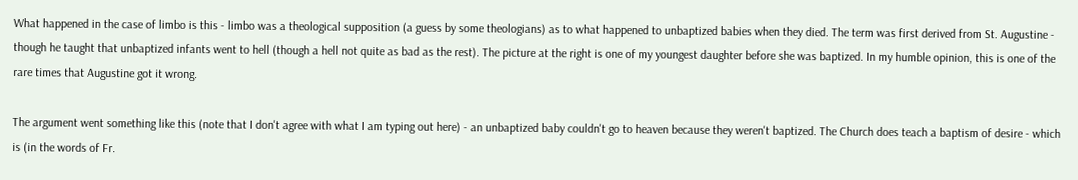What happened in the case of limbo is this - limbo was a theological supposition (a guess by some theologians) as to what happened to unbaptized babies when they died. The term was first derived from St. Augustine - though he taught that unbaptized infants went to hell (though a hell not quite as bad as the rest). The picture at the right is one of my youngest daughter before she was baptized. In my humble opinion, this is one of the rare times that Augustine got it wrong.

The argument went something like this (note that I don't agree with what I am typing out here) - an unbaptized baby couldn't go to heaven because they weren't baptized. The Church does teach a baptism of desire - which is (in the words of Fr.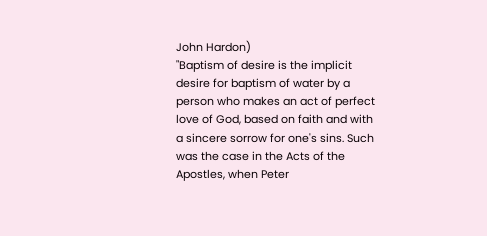John Hardon)
"Baptism of desire is the implicit desire for baptism of water by a person who makes an act of perfect love of God, based on faith and with a sincere sorrow for one's sins. Such was the case in the Acts of the Apostles, when Peter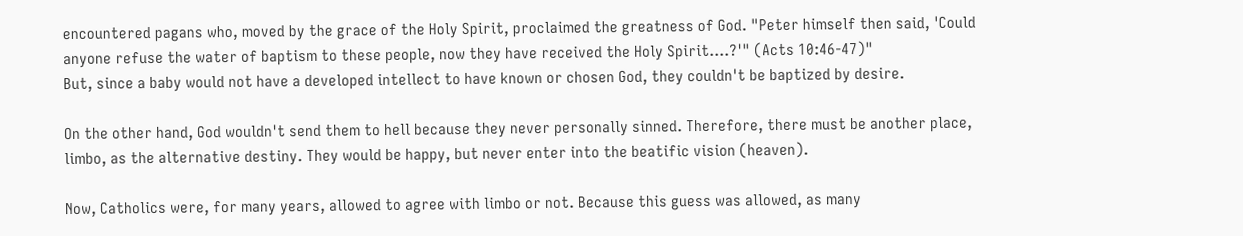encountered pagans who, moved by the grace of the Holy Spirit, proclaimed the greatness of God. "Peter himself then said, 'Could anyone refuse the water of baptism to these people, now they have received the Holy Spirit....?'" (Acts 10:46-47)"
But, since a baby would not have a developed intellect to have known or chosen God, they couldn't be baptized by desire.

On the other hand, God wouldn't send them to hell because they never personally sinned. Therefore, there must be another place, limbo, as the alternative destiny. They would be happy, but never enter into the beatific vision (heaven).

Now, Catholics were, for many years, allowed to agree with limbo or not. Because this guess was allowed, as many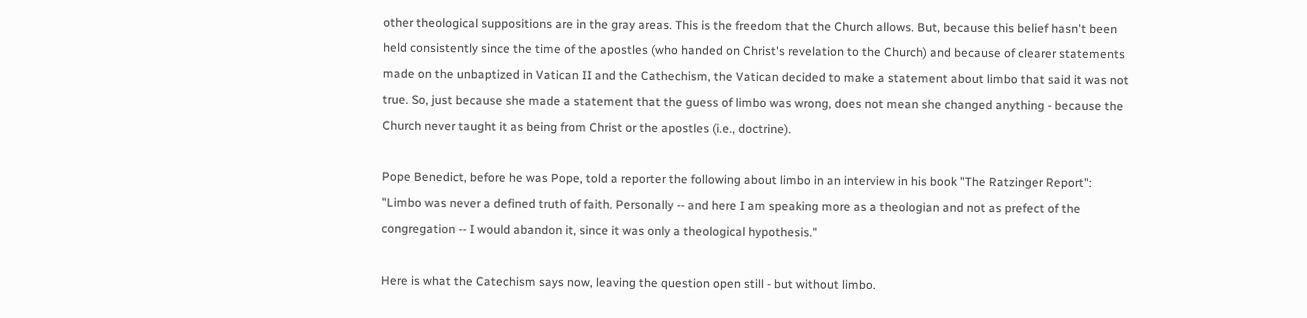other theological suppositions are in the gray areas. This is the freedom that the Church allows. But, because this belief hasn't been held consistently since the time of the apostles (who handed on Christ's revelation to the Church) and because of clearer statements made on the unbaptized in Vatican II and the Cathechism, the Vatican decided to make a statement about limbo that said it was not true. So, just because she made a statement that the guess of limbo was wrong, does not mean she changed anything - because the Church never taught it as being from Christ or the apostles (i.e., doctrine).

Pope Benedict, before he was Pope, told a reporter the following about limbo in an interview in his book "The Ratzinger Report":
"Limbo was never a defined truth of faith. Personally -- and here I am speaking more as a theologian and not as prefect of the congregation -- I would abandon it, since it was only a theological hypothesis."

Here is what the Catechism says now, leaving the question open still - but without limbo.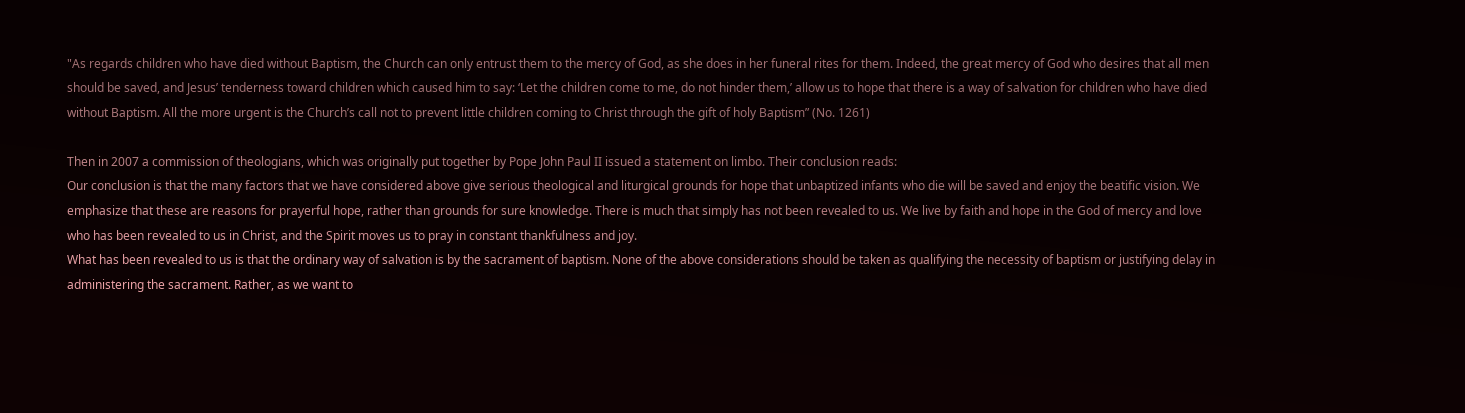"As regards children who have died without Baptism, the Church can only entrust them to the mercy of God, as she does in her funeral rites for them. Indeed, the great mercy of God who desires that all men should be saved, and Jesus’ tenderness toward children which caused him to say: ‘Let the children come to me, do not hinder them,’ allow us to hope that there is a way of salvation for children who have died without Baptism. All the more urgent is the Church’s call not to prevent little children coming to Christ through the gift of holy Baptism” (No. 1261)

Then in 2007 a commission of theologians, which was originally put together by Pope John Paul II issued a statement on limbo. Their conclusion reads:
Our conclusion is that the many factors that we have considered above give serious theological and liturgical grounds for hope that unbaptized infants who die will be saved and enjoy the beatific vision. We emphasize that these are reasons for prayerful hope, rather than grounds for sure knowledge. There is much that simply has not been revealed to us. We live by faith and hope in the God of mercy and love who has been revealed to us in Christ, and the Spirit moves us to pray in constant thankfulness and joy.
What has been revealed to us is that the ordinary way of salvation is by the sacrament of baptism. None of the above considerations should be taken as qualifying the necessity of baptism or justifying delay in administering the sacrament. Rather, as we want to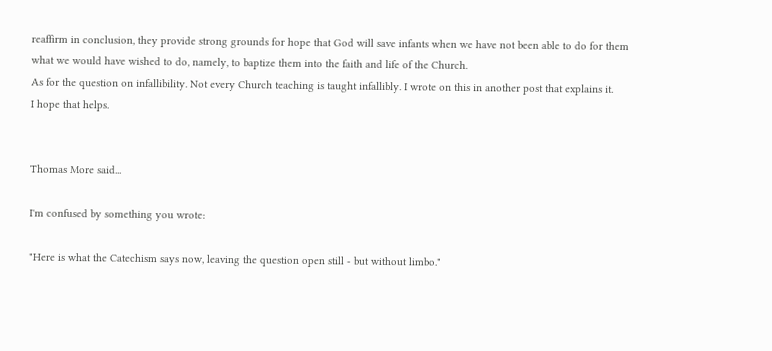reaffirm in conclusion, they provide strong grounds for hope that God will save infants when we have not been able to do for them what we would have wished to do, namely, to baptize them into the faith and life of the Church.
As for the question on infallibility. Not every Church teaching is taught infallibly. I wrote on this in another post that explains it.
I hope that helps.


Thomas More said...

I'm confused by something you wrote:

"Here is what the Catechism says now, leaving the question open still - but without limbo."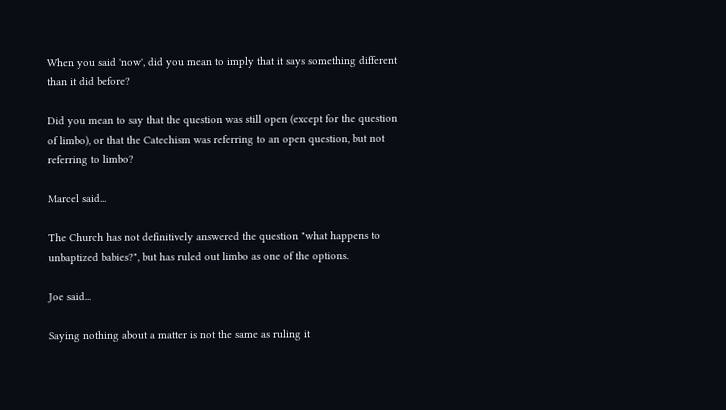When you said 'now', did you mean to imply that it says something different than it did before?

Did you mean to say that the question was still open (except for the question of limbo), or that the Catechism was referring to an open question, but not referring to limbo?

Marcel said...

The Church has not definitively answered the question "what happens to unbaptized babies?", but has ruled out limbo as one of the options.

Joe said...

Saying nothing about a matter is not the same as ruling it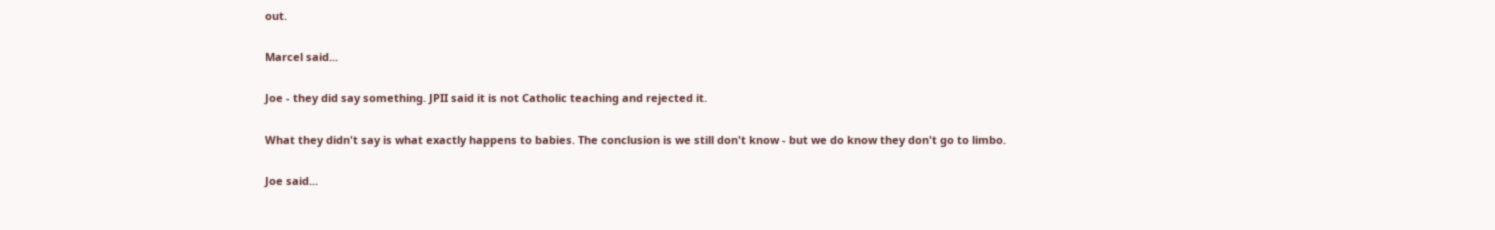out.

Marcel said...

Joe - they did say something. JPII said it is not Catholic teaching and rejected it.

What they didn't say is what exactly happens to babies. The conclusion is we still don't know - but we do know they don't go to limbo.

Joe said...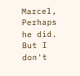Marcel, Perhaps he did. But I don't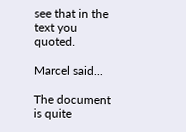see that in the text you quoted.

Marcel said...

The document is quite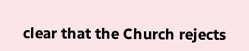clear that the Church rejects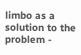limbo as a solution to the problem -